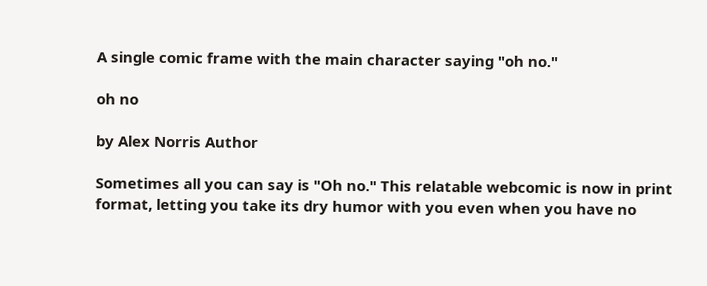A single comic frame with the main character saying "oh no."

oh no

by Alex Norris Author

Sometimes all you can say is "Oh no." This relatable webcomic is now in print format, letting you take its dry humor with you even when you have no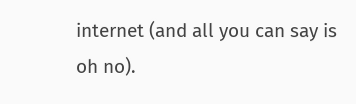internet (and all you can say is oh no).